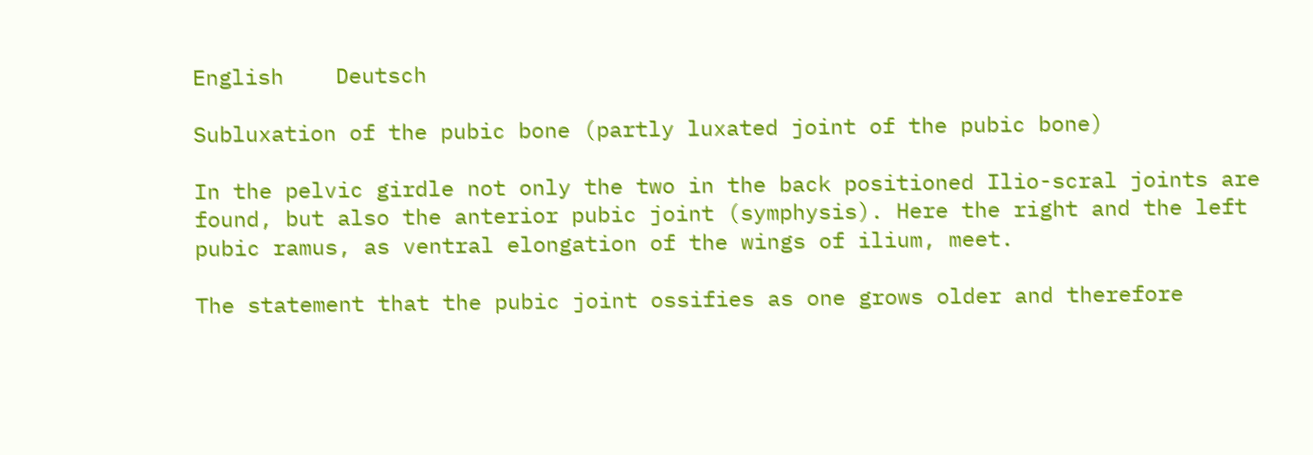English    Deutsch

Subluxation of the pubic bone (partly luxated joint of the pubic bone)

In the pelvic girdle not only the two in the back positioned Ilio-scral joints are found, but also the anterior pubic joint (symphysis). Here the right and the left pubic ramus, as ventral elongation of the wings of ilium, meet.

The statement that the pubic joint ossifies as one grows older and therefore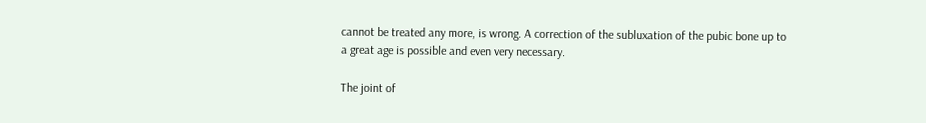cannot be treated any more, is wrong. A correction of the subluxation of the pubic bone up to a great age is possible and even very necessary.

The joint of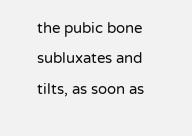the pubic bone subluxates and tilts, as soon as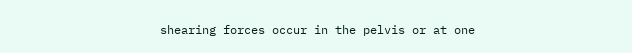shearing forces occur in the pelvis or at one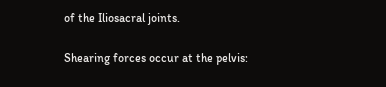of the Iliosacral joints.

Shearing forces occur at the pelvis: